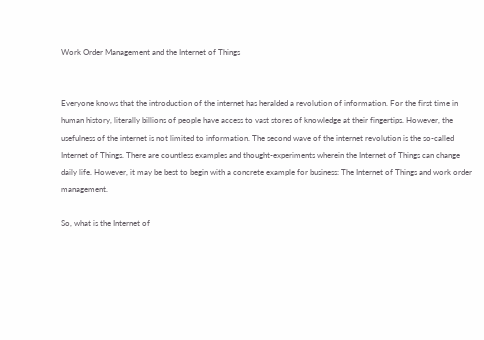Work Order Management and the Internet of Things


Everyone knows that the introduction of the internet has heralded a revolution of information. For the first time in human history, literally billions of people have access to vast stores of knowledge at their fingertips. However, the usefulness of the internet is not limited to information. The second wave of the internet revolution is the so-called Internet of Things. There are countless examples and thought-experiments wherein the Internet of Things can change daily life. However, it may be best to begin with a concrete example for business: The Internet of Things and work order management.

So, what is the Internet of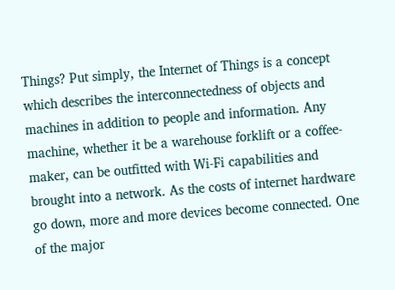Things? Put simply, the Internet of Things is a concept which describes the interconnectedness of objects and machines in addition to people and information. Any machine, whether it be a warehouse forklift or a coffee-maker, can be outfitted with Wi-Fi capabilities and brought into a network. As the costs of internet hardware go down, more and more devices become connected. One of the major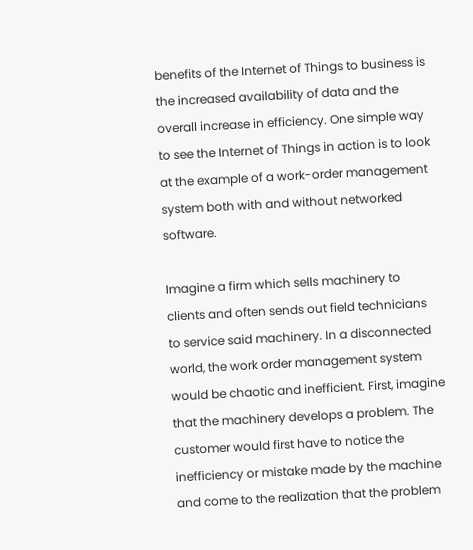benefits of the Internet of Things to business is the increased availability of data and the overall increase in efficiency. One simple way to see the Internet of Things in action is to look at the example of a work-order management system both with and without networked software.

Imagine a firm which sells machinery to clients and often sends out field technicians to service said machinery. In a disconnected world, the work order management system would be chaotic and inefficient. First, imagine that the machinery develops a problem. The customer would first have to notice the inefficiency or mistake made by the machine and come to the realization that the problem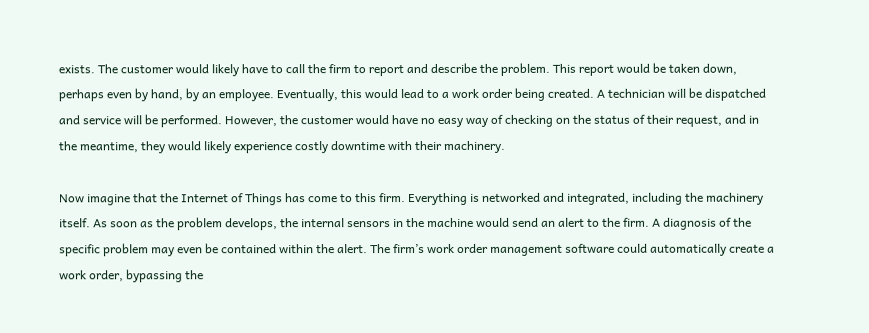exists. The customer would likely have to call the firm to report and describe the problem. This report would be taken down, perhaps even by hand, by an employee. Eventually, this would lead to a work order being created. A technician will be dispatched and service will be performed. However, the customer would have no easy way of checking on the status of their request, and in the meantime, they would likely experience costly downtime with their machinery.

Now imagine that the Internet of Things has come to this firm. Everything is networked and integrated, including the machinery itself. As soon as the problem develops, the internal sensors in the machine would send an alert to the firm. A diagnosis of the specific problem may even be contained within the alert. The firm’s work order management software could automatically create a work order, bypassing the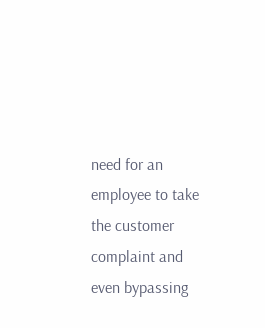need for an employee to take the customer complaint and even bypassing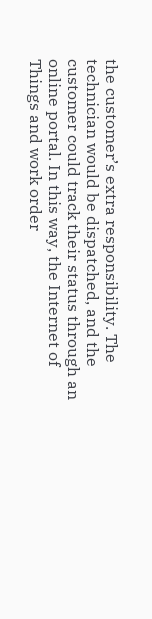the customer’s extra responsibility. The technician would be dispatched, and the customer could track their status through an online portal. In this way, the Internet of Things and work order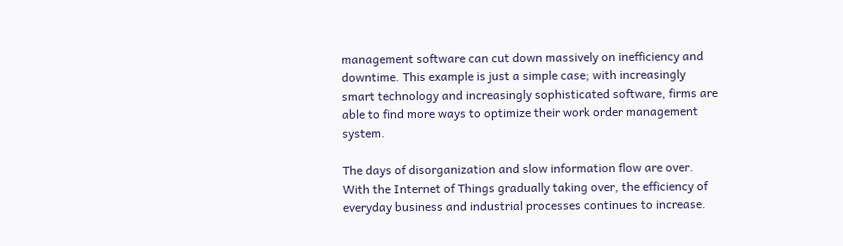management software can cut down massively on inefficiency and downtime. This example is just a simple case; with increasingly smart technology and increasingly sophisticated software, firms are able to find more ways to optimize their work order management system.

The days of disorganization and slow information flow are over. With the Internet of Things gradually taking over, the efficiency of everyday business and industrial processes continues to increase.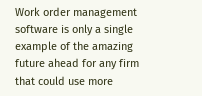Work order management software is only a single example of the amazing future ahead for any firm that could use more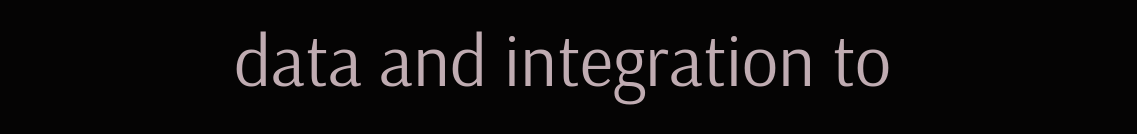data and integration to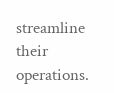streamline their operations.